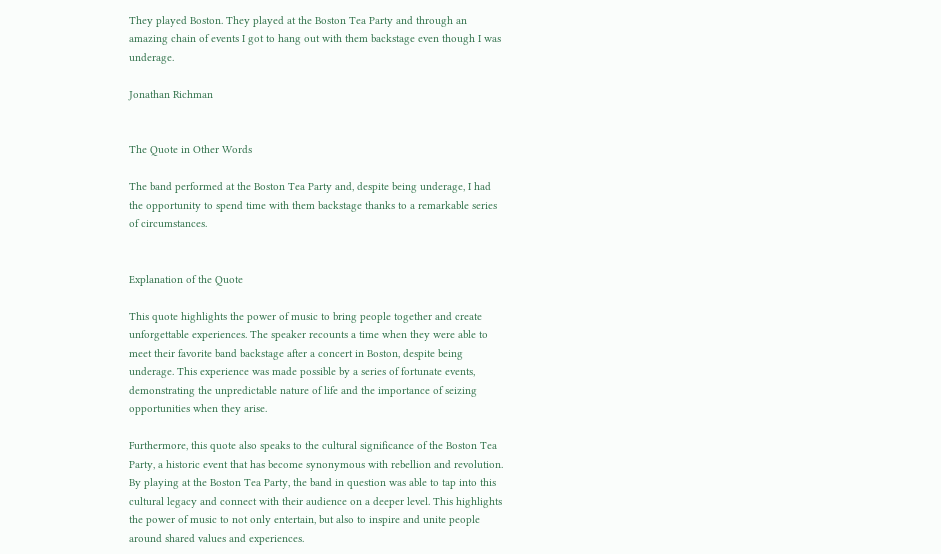They played Boston. They played at the Boston Tea Party and through an amazing chain of events I got to hang out with them backstage even though I was underage.

Jonathan Richman


The Quote in Other Words

The band performed at the Boston Tea Party and, despite being underage, I had the opportunity to spend time with them backstage thanks to a remarkable series of circumstances.


Explanation of the Quote

This quote highlights the power of music to bring people together and create unforgettable experiences. The speaker recounts a time when they were able to meet their favorite band backstage after a concert in Boston, despite being underage. This experience was made possible by a series of fortunate events, demonstrating the unpredictable nature of life and the importance of seizing opportunities when they arise.

Furthermore, this quote also speaks to the cultural significance of the Boston Tea Party, a historic event that has become synonymous with rebellion and revolution. By playing at the Boston Tea Party, the band in question was able to tap into this cultural legacy and connect with their audience on a deeper level. This highlights the power of music to not only entertain, but also to inspire and unite people around shared values and experiences.